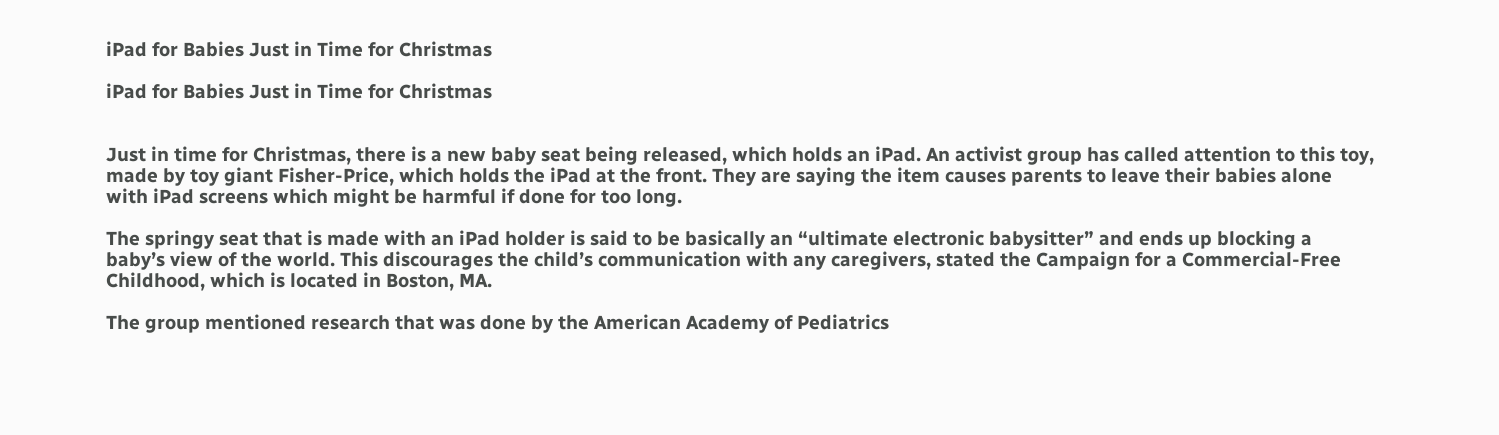iPad for Babies Just in Time for Christmas

iPad for Babies Just in Time for Christmas


Just in time for Christmas, there is a new baby seat being released, which holds an iPad. An activist group has called attention to this toy, made by toy giant Fisher-Price, which holds the iPad at the front. They are saying the item causes parents to leave their babies alone with iPad screens which might be harmful if done for too long.

The springy seat that is made with an iPad holder is said to be basically an “ultimate electronic babysitter” and ends up blocking a baby’s view of the world. This discourages the child’s communication with any caregivers, stated the Campaign for a Commercial-Free Childhood, which is located in Boston, MA.

The group mentioned research that was done by the American Academy of Pediatrics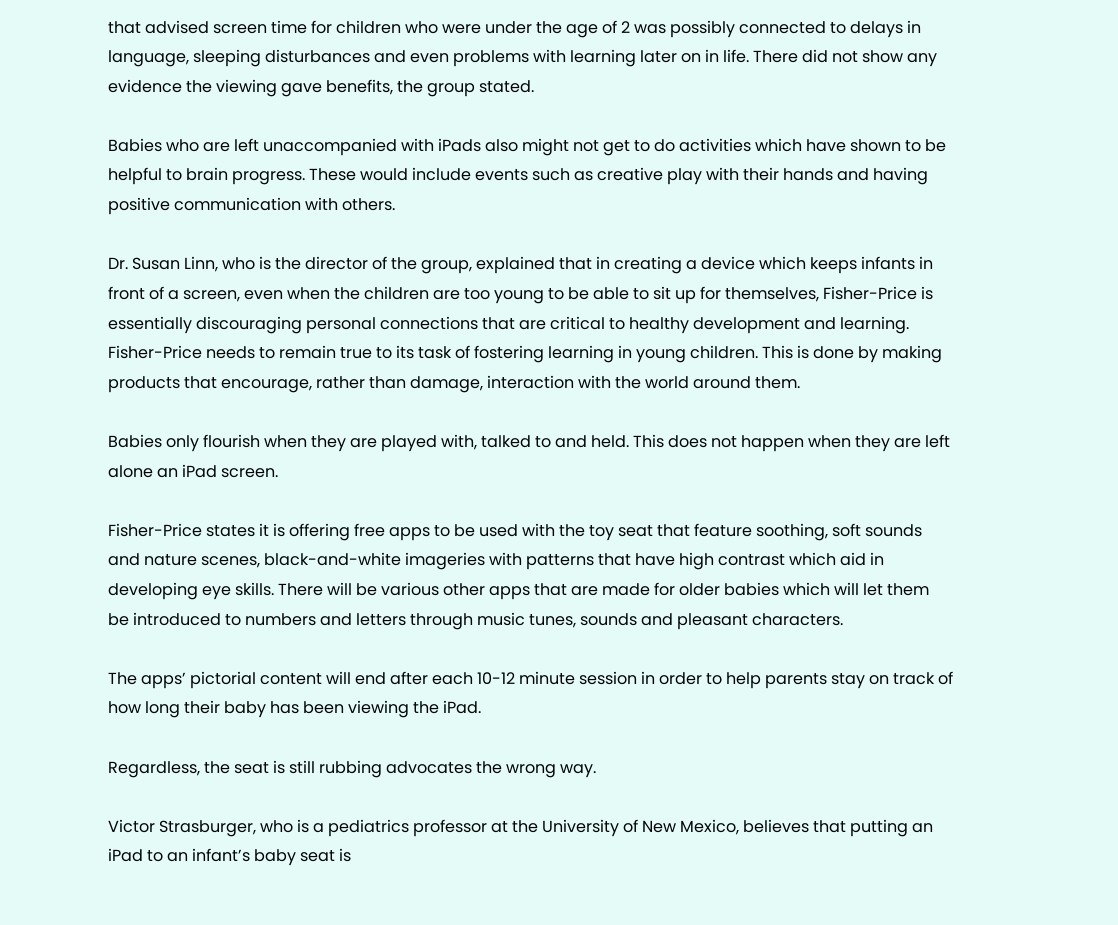that advised screen time for children who were under the age of 2 was possibly connected to delays in language, sleeping disturbances and even problems with learning later on in life. There did not show any evidence the viewing gave benefits, the group stated.

Babies who are left unaccompanied with iPads also might not get to do activities which have shown to be helpful to brain progress. These would include events such as creative play with their hands and having positive communication with others.

Dr. Susan Linn, who is the director of the group, explained that in creating a device which keeps infants in front of a screen, even when the children are too young to be able to sit up for themselves, Fisher-Price is essentially discouraging personal connections that are critical to healthy development and learning. Fisher-Price needs to remain true to its task of fostering learning in young children. This is done by making products that encourage, rather than damage, interaction with the world around them.

Babies only flourish when they are played with, talked to and held. This does not happen when they are left alone an iPad screen.

Fisher-Price states it is offering free apps to be used with the toy seat that feature soothing, soft sounds and nature scenes, black-and-white imageries with patterns that have high contrast which aid in developing eye skills. There will be various other apps that are made for older babies which will let them be introduced to numbers and letters through music tunes, sounds and pleasant characters.

The apps’ pictorial content will end after each 10-12 minute session in order to help parents stay on track of how long their baby has been viewing the iPad.

Regardless, the seat is still rubbing advocates the wrong way.

Victor Strasburger, who is a pediatrics professor at the University of New Mexico, believes that putting an iPad to an infant’s baby seat is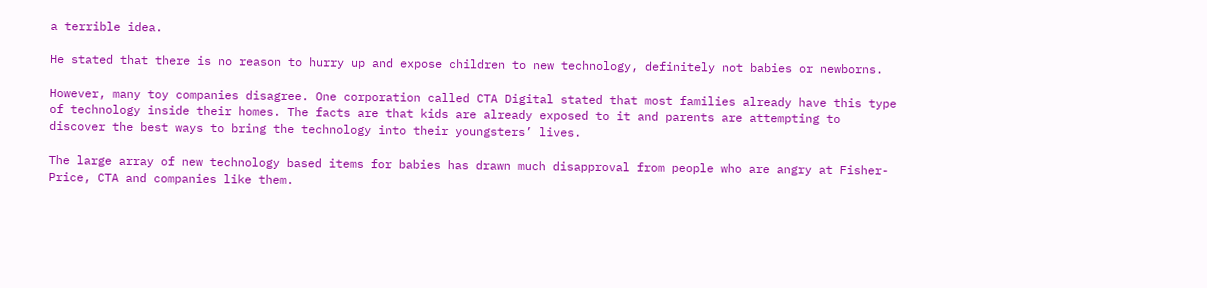a terrible idea.

He stated that there is no reason to hurry up and expose children to new technology, definitely not babies or newborns.

However, many toy companies disagree. One corporation called CTA Digital stated that most families already have this type of technology inside their homes. The facts are that kids are already exposed to it and parents are attempting to discover the best ways to bring the technology into their youngsters’ lives.

The large array of new technology based items for babies has drawn much disapproval from people who are angry at Fisher-Price, CTA and companies like them.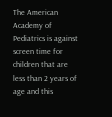The American Academy of Pediatrics is against screen time for children that are less than 2 years of age and this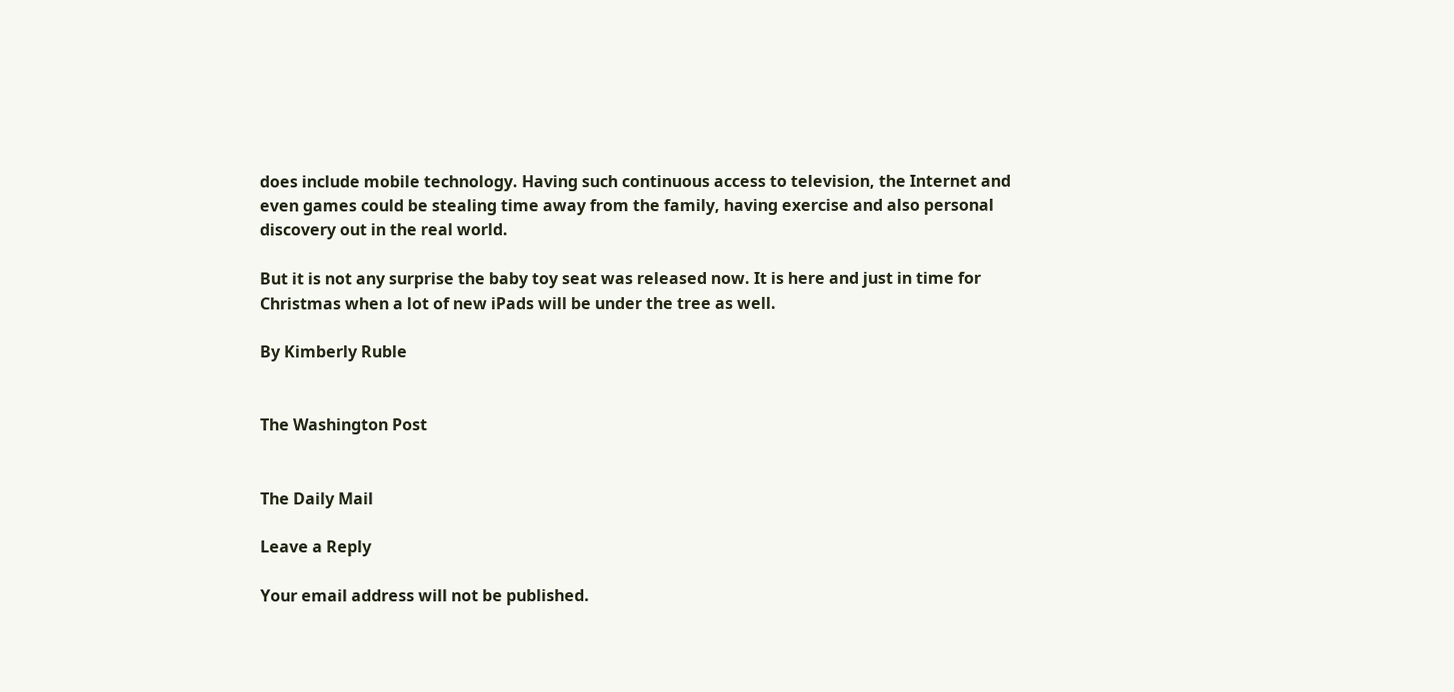does include mobile technology. Having such continuous access to television, the Internet and even games could be stealing time away from the family, having exercise and also personal discovery out in the real world.

But it is not any surprise the baby toy seat was released now. It is here and just in time for Christmas when a lot of new iPads will be under the tree as well.

By Kimberly Ruble


The Washington Post


The Daily Mail

Leave a Reply

Your email address will not be published.